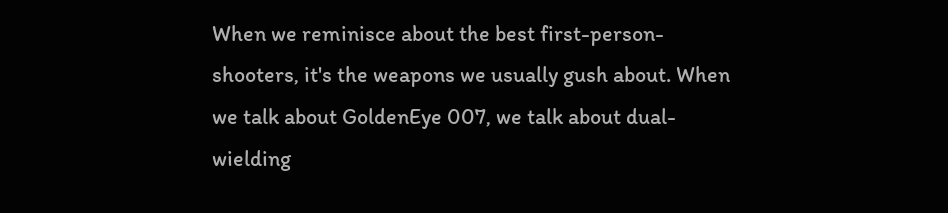When we reminisce about the best first-person-shooters, it's the weapons we usually gush about. When we talk about GoldenEye 007, we talk about dual-wielding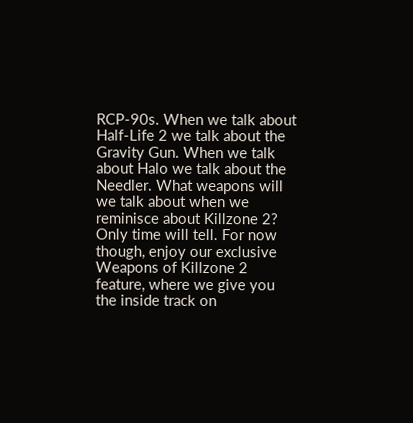RCP-90s. When we talk about Half-Life 2 we talk about the Gravity Gun. When we talk about Halo we talk about the Needler. What weapons will we talk about when we reminisce about Killzone 2? Only time will tell. For now though, enjoy our exclusive Weapons of Killzone 2 feature, where we give you the inside track on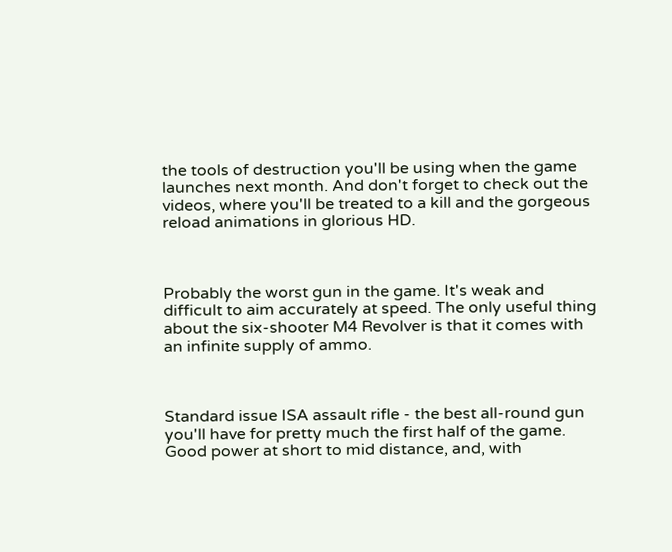the tools of destruction you'll be using when the game launches next month. And don't forget to check out the videos, where you'll be treated to a kill and the gorgeous reload animations in glorious HD.



Probably the worst gun in the game. It's weak and difficult to aim accurately at speed. The only useful thing about the six-shooter M4 Revolver is that it comes with an infinite supply of ammo.



Standard issue ISA assault rifle - the best all-round gun you'll have for pretty much the first half of the game. Good power at short to mid distance, and, with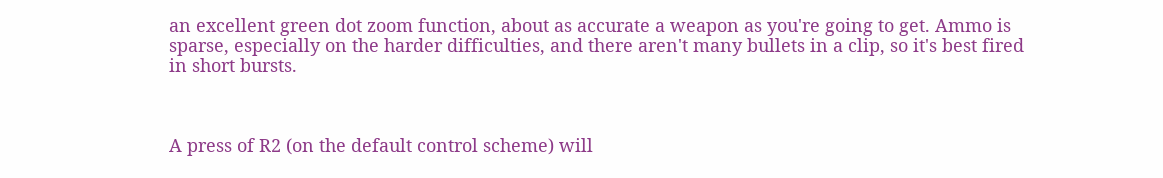an excellent green dot zoom function, about as accurate a weapon as you're going to get. Ammo is sparse, especially on the harder difficulties, and there aren't many bullets in a clip, so it's best fired in short bursts.



A press of R2 (on the default control scheme) will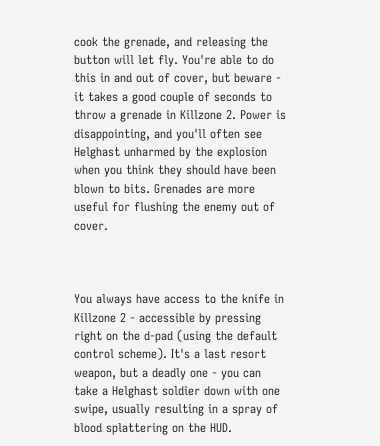cook the grenade, and releasing the button will let fly. You're able to do this in and out of cover, but beware - it takes a good couple of seconds to throw a grenade in Killzone 2. Power is disappointing, and you'll often see Helghast unharmed by the explosion when you think they should have been blown to bits. Grenades are more useful for flushing the enemy out of cover.



You always have access to the knife in Killzone 2 - accessible by pressing right on the d-pad (using the default control scheme). It's a last resort weapon, but a deadly one - you can take a Helghast soldier down with one swipe, usually resulting in a spray of blood splattering on the HUD.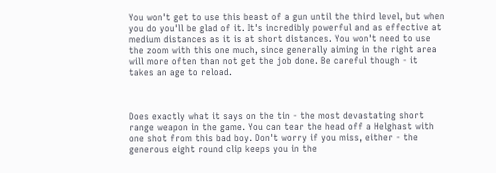You won't get to use this beast of a gun until the third level, but when you do you'll be glad of it. It's incredibly powerful and as effective at medium distances as it is at short distances. You won't need to use the zoom with this one much, since generally aiming in the right area will more often than not get the job done. Be careful though - it takes an age to reload.



Does exactly what it says on the tin - the most devastating short range weapon in the game. You can tear the head off a Helghast with one shot from this bad boy. Don't worry if you miss, either - the generous eight round clip keeps you in the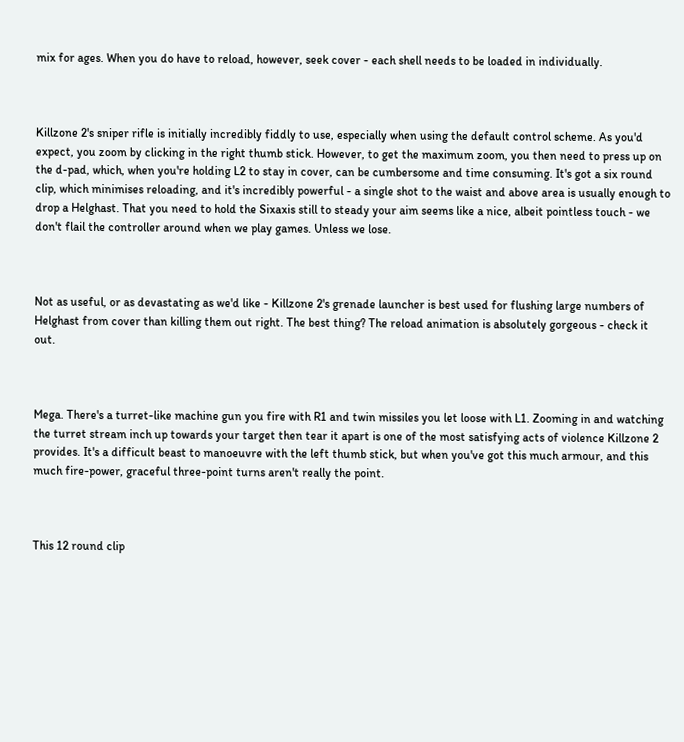mix for ages. When you do have to reload, however, seek cover - each shell needs to be loaded in individually.



Killzone 2's sniper rifle is initially incredibly fiddly to use, especially when using the default control scheme. As you'd expect, you zoom by clicking in the right thumb stick. However, to get the maximum zoom, you then need to press up on the d-pad, which, when you're holding L2 to stay in cover, can be cumbersome and time consuming. It's got a six round clip, which minimises reloading, and it's incredibly powerful - a single shot to the waist and above area is usually enough to drop a Helghast. That you need to hold the Sixaxis still to steady your aim seems like a nice, albeit pointless touch - we don't flail the controller around when we play games. Unless we lose.



Not as useful, or as devastating as we'd like - Killzone 2's grenade launcher is best used for flushing large numbers of Helghast from cover than killing them out right. The best thing? The reload animation is absolutely gorgeous - check it out.



Mega. There's a turret-like machine gun you fire with R1 and twin missiles you let loose with L1. Zooming in and watching the turret stream inch up towards your target then tear it apart is one of the most satisfying acts of violence Killzone 2 provides. It's a difficult beast to manoeuvre with the left thumb stick, but when you've got this much armour, and this much fire-power, graceful three-point turns aren't really the point.



This 12 round clip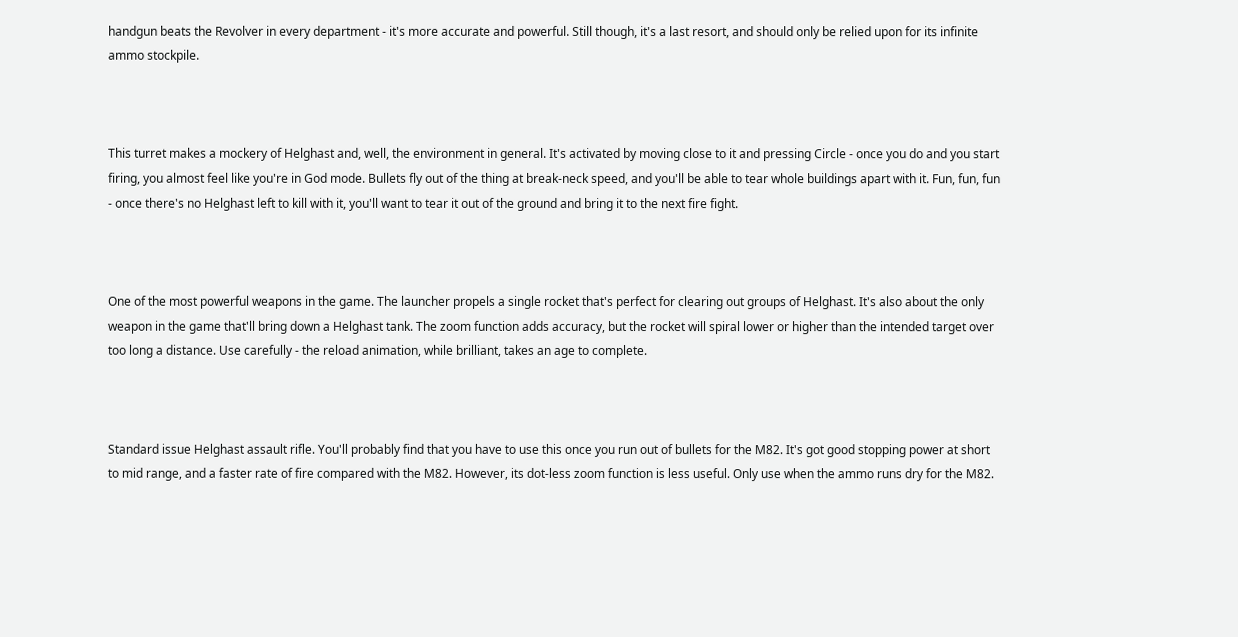handgun beats the Revolver in every department - it's more accurate and powerful. Still though, it's a last resort, and should only be relied upon for its infinite ammo stockpile.



This turret makes a mockery of Helghast and, well, the environment in general. It's activated by moving close to it and pressing Circle - once you do and you start firing, you almost feel like you're in God mode. Bullets fly out of the thing at break-neck speed, and you'll be able to tear whole buildings apart with it. Fun, fun, fun - once there's no Helghast left to kill with it, you'll want to tear it out of the ground and bring it to the next fire fight.



One of the most powerful weapons in the game. The launcher propels a single rocket that's perfect for clearing out groups of Helghast. It's also about the only weapon in the game that'll bring down a Helghast tank. The zoom function adds accuracy, but the rocket will spiral lower or higher than the intended target over too long a distance. Use carefully - the reload animation, while brilliant, takes an age to complete.



Standard issue Helghast assault rifle. You'll probably find that you have to use this once you run out of bullets for the M82. It's got good stopping power at short to mid range, and a faster rate of fire compared with the M82. However, its dot-less zoom function is less useful. Only use when the ammo runs dry for the M82.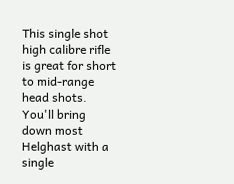This single shot high calibre rifle is great for short to mid-range head shots. You'll bring down most Helghast with a single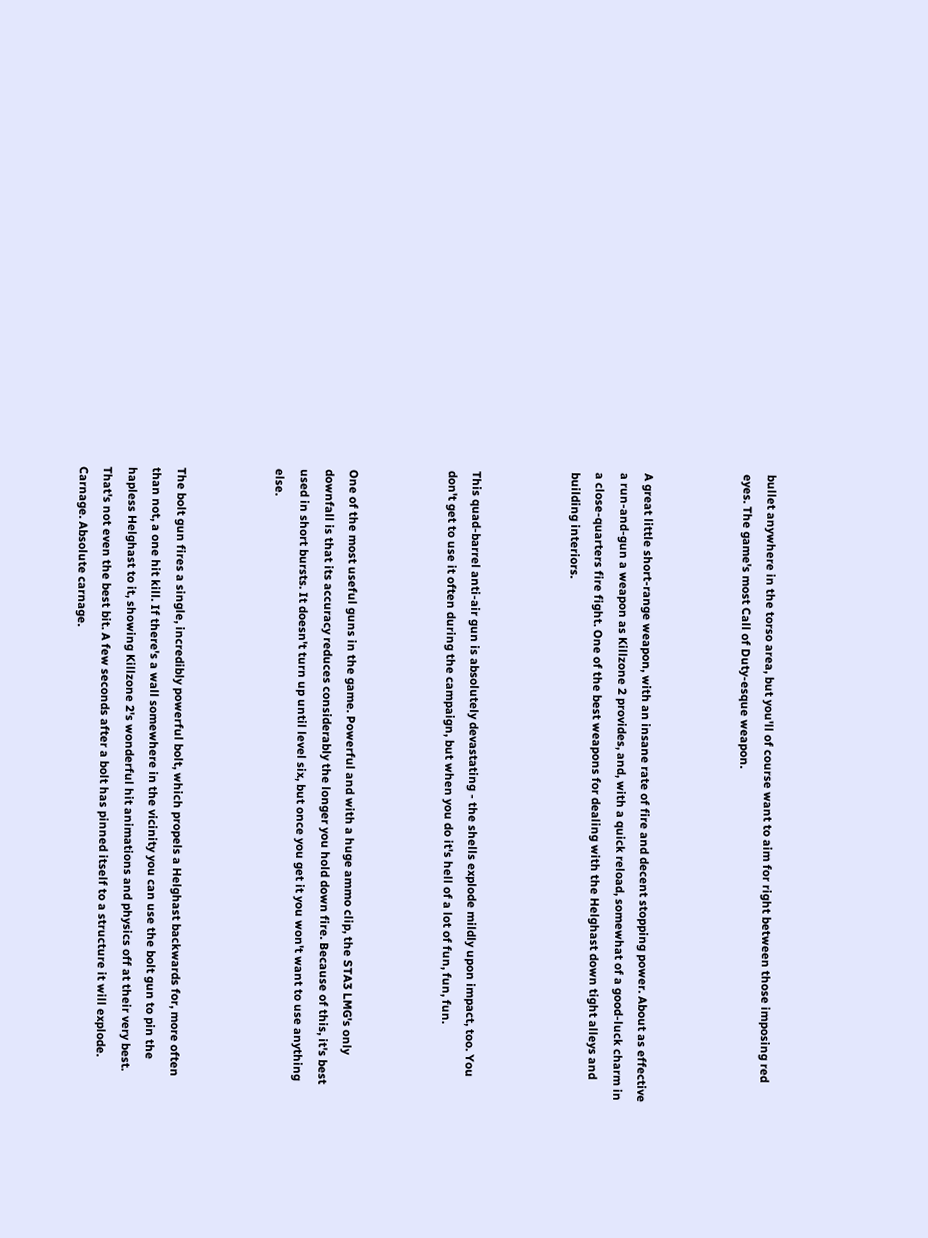bullet anywhere in the torso area, but you'll of course want to aim for right between those imposing red eyes. The game's most Call of Duty-esque weapon.



A great little short-range weapon, with an insane rate of fire and decent stopping power. About as effective a run-and-gun a weapon as Killzone 2 provides, and, with a quick reload, somewhat of a good-luck charm in a close-quarters fire fight. One of the best weapons for dealing with the Helghast down tight alleys and building interiors.



This quad-barrel anti-air gun is absolutely devastating - the shells explode mildly upon impact, too. You don't get to use it often during the campaign, but when you do it's hell of a lot of fun, fun, fun.



One of the most useful guns in the game. Powerful and with a huge ammo clip, the STA3 LMG's only downfall is that its accuracy reduces considerably the longer you hold down fire. Because of this, it's best used in short bursts. It doesn't turn up until level six, but once you get it you won't want to use anything else.



The bolt gun fires a single, incredibly powerful bolt, which propels a Helghast backwards for, more often than not, a one hit kill. If there's a wall somewhere in the vicinity you can use the bolt gun to pin the hapless Helghast to it, showing Killzone 2's wonderful hit animations and physics off at their very best. That's not even the best bit. A few seconds after a bolt has pinned itself to a structure it will explode. Carnage. Absolute carnage.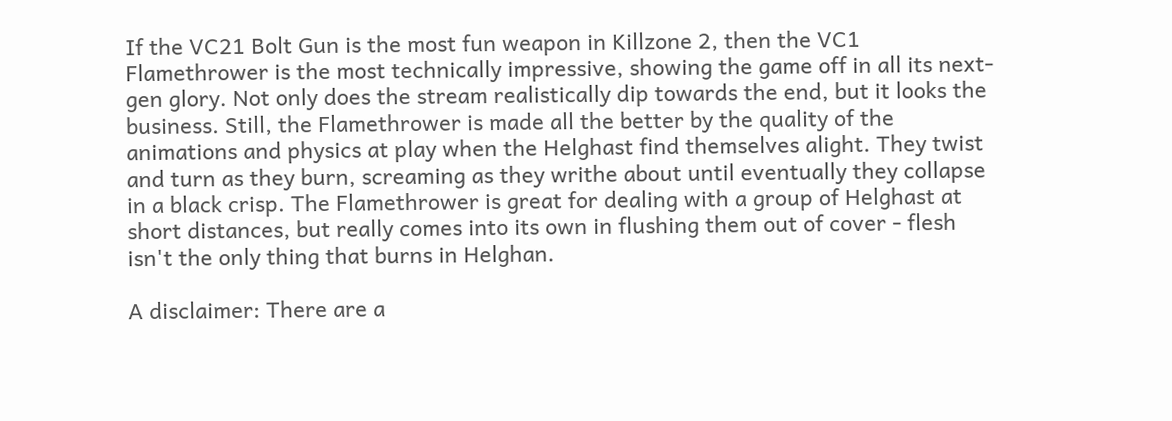If the VC21 Bolt Gun is the most fun weapon in Killzone 2, then the VC1 Flamethrower is the most technically impressive, showing the game off in all its next-gen glory. Not only does the stream realistically dip towards the end, but it looks the business. Still, the Flamethrower is made all the better by the quality of the animations and physics at play when the Helghast find themselves alight. They twist and turn as they burn, screaming as they writhe about until eventually they collapse in a black crisp. The Flamethrower is great for dealing with a group of Helghast at short distances, but really comes into its own in flushing them out of cover - flesh isn't the only thing that burns in Helghan.

A disclaimer: There are a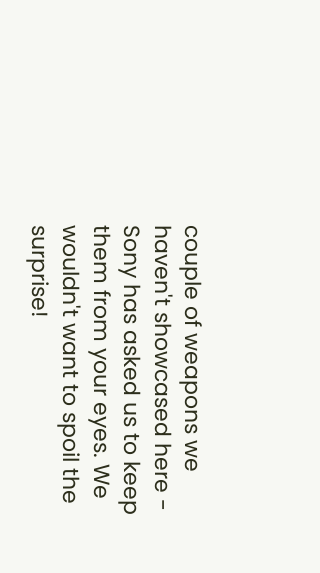couple of weapons we haven't showcased here - Sony has asked us to keep them from your eyes. We wouldn't want to spoil the surprise!